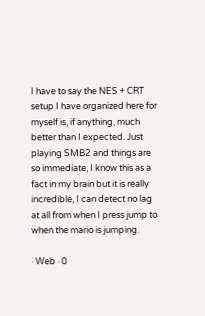I have to say the NES + CRT setup I have organized here for myself is, if anything, much better than I expected. Just playing SMB2 and things are so immediate, I know this as a fact in my brain but it is really incredible, I can detect no lag at all from when I press jump to when the mario is jumping.

· Web · 0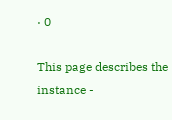· 0

This page describes the instance -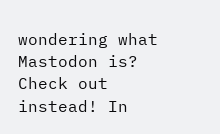wondering what Mastodon is? Check out instead! In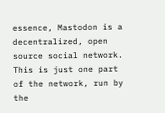essence, Mastodon is a decentralized, open source social network. This is just one part of the network, run by the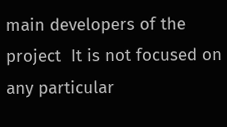main developers of the project  It is not focused on any particular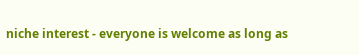niche interest - everyone is welcome as long as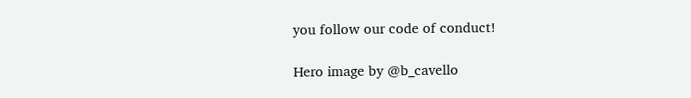you follow our code of conduct!

Hero image by @b_cavello